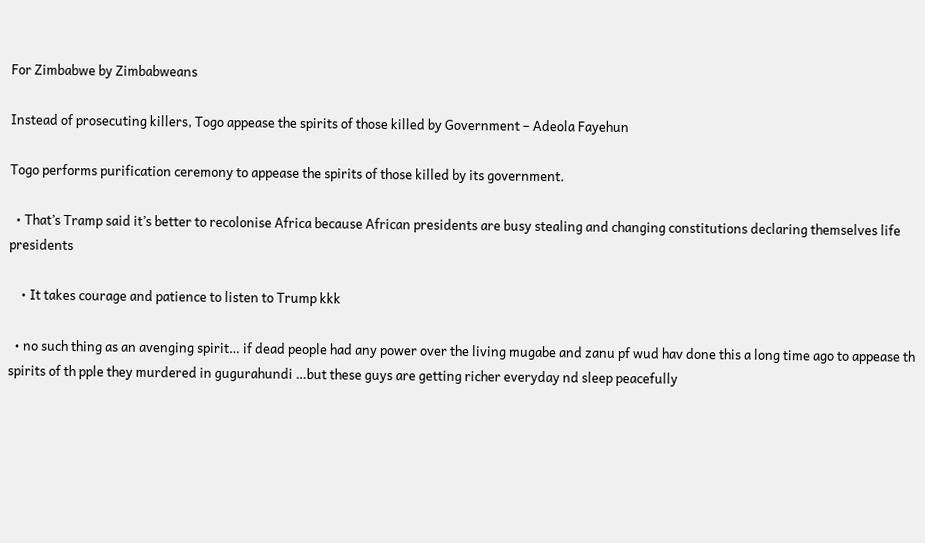For Zimbabwe by Zimbabweans

Instead of prosecuting killers, Togo appease the spirits of those killed by Government – Adeola Fayehun

Togo performs purification ceremony to appease the spirits of those killed by its government.

  • That’s Tramp said it’s better to recolonise Africa because African presidents are busy stealing and changing constitutions declaring themselves life presidents

    • It takes courage and patience to listen to Trump kkk

  • no such thing as an avenging spirit… if dead people had any power over the living mugabe and zanu pf wud hav done this a long time ago to appease th spirits of th pple they murdered in gugurahundi …but these guys are getting richer everyday nd sleep peacefully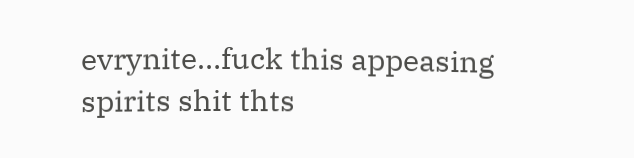evrynite…fuck this appeasing spirits shit thts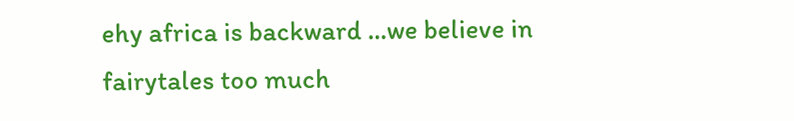ehy africa is backward …we believe in fairytales too much